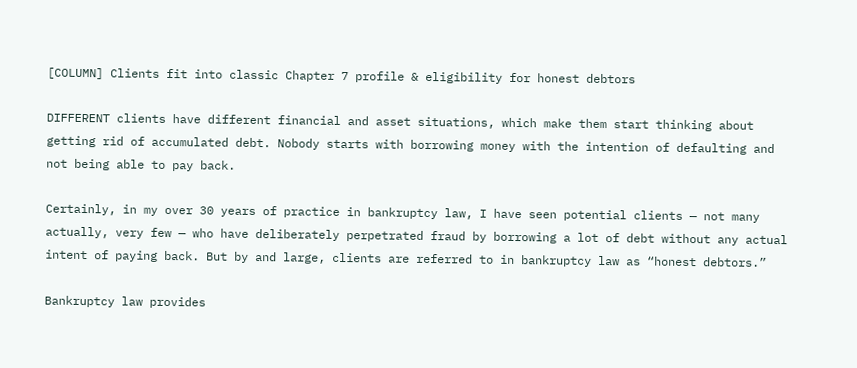[COLUMN] Clients fit into classic Chapter 7 profile & eligibility for honest debtors

DIFFERENT clients have different financial and asset situations, which make them start thinking about getting rid of accumulated debt. Nobody starts with borrowing money with the intention of defaulting and not being able to pay back.

Certainly, in my over 30 years of practice in bankruptcy law, I have seen potential clients — not many actually, very few — who have deliberately perpetrated fraud by borrowing a lot of debt without any actual intent of paying back. But by and large, clients are referred to in bankruptcy law as “honest debtors.”

Bankruptcy law provides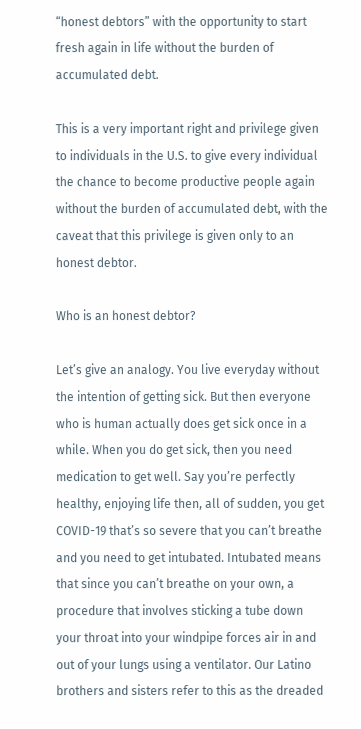“honest debtors” with the opportunity to start fresh again in life without the burden of accumulated debt.

This is a very important right and privilege given to individuals in the U.S. to give every individual the chance to become productive people again without the burden of accumulated debt, with the caveat that this privilege is given only to an honest debtor.

Who is an honest debtor?

Let’s give an analogy. You live everyday without the intention of getting sick. But then everyone who is human actually does get sick once in a while. When you do get sick, then you need medication to get well. Say you’re perfectly healthy, enjoying life then, all of sudden, you get COVID-19 that’s so severe that you can’t breathe and you need to get intubated. Intubated means that since you can’t breathe on your own, a procedure that involves sticking a tube down your throat into your windpipe forces air in and out of your lungs using a ventilator. Our Latino brothers and sisters refer to this as the dreaded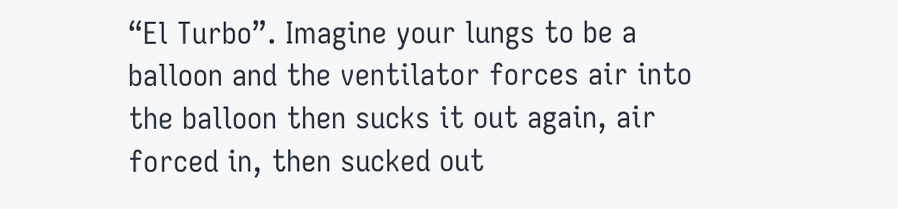“El Turbo”. Imagine your lungs to be a balloon and the ventilator forces air into the balloon then sucks it out again, air forced in, then sucked out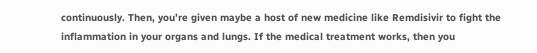continuously. Then, you’re given maybe a host of new medicine like Remdisivir to fight the inflammation in your organs and lungs. If the medical treatment works, then you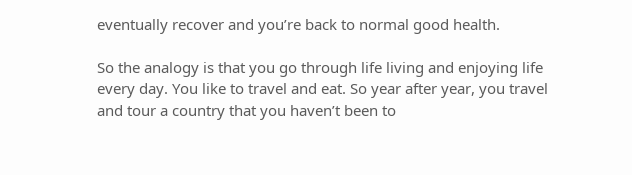eventually recover and you’re back to normal good health.

So the analogy is that you go through life living and enjoying life every day. You like to travel and eat. So year after year, you travel and tour a country that you haven’t been to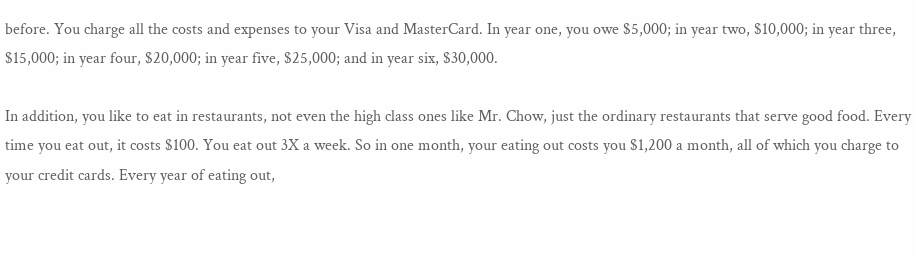before. You charge all the costs and expenses to your Visa and MasterCard. In year one, you owe $5,000; in year two, $10,000; in year three, $15,000; in year four, $20,000; in year five, $25,000; and in year six, $30,000.

In addition, you like to eat in restaurants, not even the high class ones like Mr. Chow, just the ordinary restaurants that serve good food. Every time you eat out, it costs $100. You eat out 3X a week. So in one month, your eating out costs you $1,200 a month, all of which you charge to your credit cards. Every year of eating out,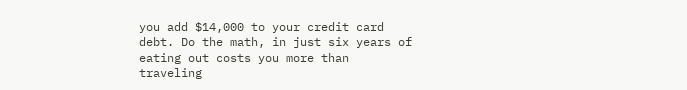you add $14,000 to your credit card debt. Do the math, in just six years of eating out costs you more than traveling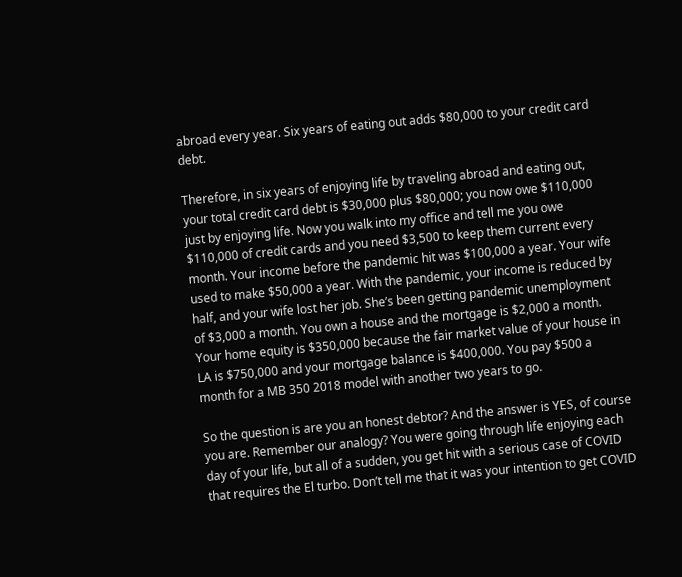abroad every year. Six years of eating out adds $80,000 to your credit card debt.

Therefore, in six years of enjoying life by traveling abroad and eating out, your total credit card debt is $30,000 plus $80,000; you now owe $110,000 just by enjoying life. Now you walk into my office and tell me you owe $110,000 of credit cards and you need $3,500 to keep them current every month. Your income before the pandemic hit was $100,000 a year. Your wife used to make $50,000 a year. With the pandemic, your income is reduced by half, and your wife lost her job. She’s been getting pandemic unemployment of $3,000 a month. You own a house and the mortgage is $2,000 a month. Your home equity is $350,000 because the fair market value of your house in LA is $750,000 and your mortgage balance is $400,000. You pay $500 a month for a MB 350 2018 model with another two years to go.

So the question is are you an honest debtor? And the answer is YES, of course you are. Remember our analogy? You were going through life enjoying each day of your life, but all of a sudden, you get hit with a serious case of COVID that requires the El turbo. Don’t tell me that it was your intention to get COVID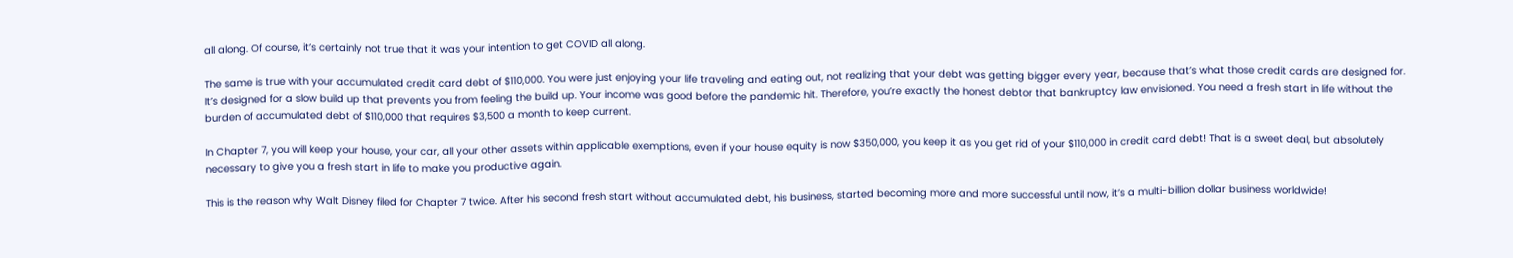all along. Of course, it’s certainly not true that it was your intention to get COVID all along.

The same is true with your accumulated credit card debt of $110,000. You were just enjoying your life traveling and eating out, not realizing that your debt was getting bigger every year, because that’s what those credit cards are designed for. It’s designed for a slow build up that prevents you from feeling the build up. Your income was good before the pandemic hit. Therefore, you’re exactly the honest debtor that bankruptcy law envisioned. You need a fresh start in life without the burden of accumulated debt of $110,000 that requires $3,500 a month to keep current.

In Chapter 7, you will keep your house, your car, all your other assets within applicable exemptions, even if your house equity is now $350,000, you keep it as you get rid of your $110,000 in credit card debt! That is a sweet deal, but absolutely necessary to give you a fresh start in life to make you productive again.

This is the reason why Walt Disney filed for Chapter 7 twice. After his second fresh start without accumulated debt, his business, started becoming more and more successful until now, it’s a multi-billion dollar business worldwide!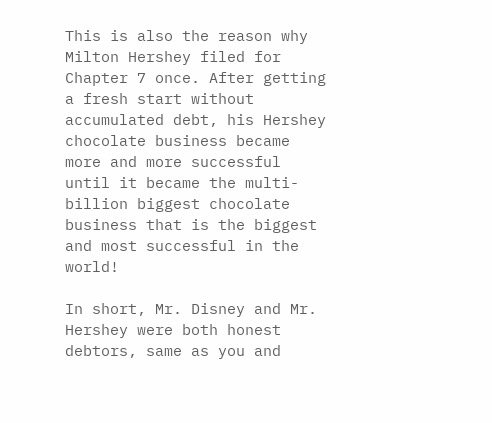This is also the reason why Milton Hershey filed for Chapter 7 once. After getting a fresh start without accumulated debt, his Hershey chocolate business became more and more successful until it became the multi-billion biggest chocolate business that is the biggest and most successful in the world!

In short, Mr. Disney and Mr. Hershey were both honest debtors, same as you and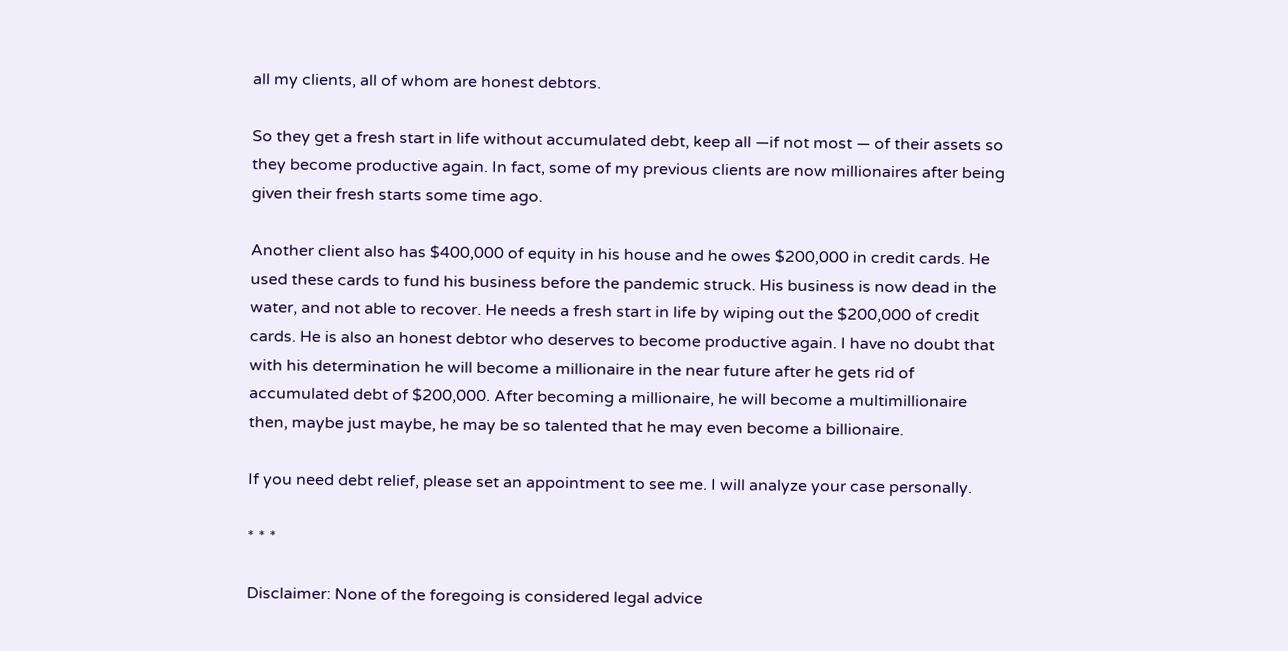all my clients, all of whom are honest debtors.

So they get a fresh start in life without accumulated debt, keep all —if not most — of their assets so they become productive again. In fact, some of my previous clients are now millionaires after being given their fresh starts some time ago.

Another client also has $400,000 of equity in his house and he owes $200,000 in credit cards. He used these cards to fund his business before the pandemic struck. His business is now dead in the water, and not able to recover. He needs a fresh start in life by wiping out the $200,000 of credit cards. He is also an honest debtor who deserves to become productive again. I have no doubt that with his determination he will become a millionaire in the near future after he gets rid of accumulated debt of $200,000. After becoming a millionaire, he will become a multimillionaire then, maybe just maybe, he may be so talented that he may even become a billionaire.

If you need debt relief, please set an appointment to see me. I will analyze your case personally.

* * *

Disclaimer: None of the foregoing is considered legal advice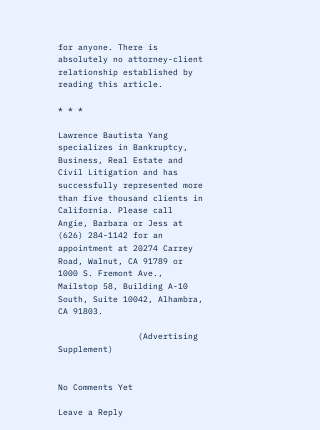for anyone. There is absolutely no attorney-client relationship established by reading this article.

* * *

Lawrence Bautista Yang specializes in Bankruptcy, Business, Real Estate and Civil Litigation and has successfully represented more than five thousand clients in California. Please call Angie, Barbara or Jess at (626) 284-1142 for an appointment at 20274 Carrey Road, Walnut, CA 91789 or 1000 S. Fremont Ave., Mailstop 58, Building A-10 South, Suite 10042, Alhambra, CA 91803.

                (Advertising Supplement)


No Comments Yet

Leave a Reply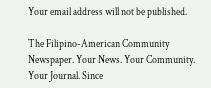Your email address will not be published.

The Filipino-American Community Newspaper. Your News. Your Community. Your Journal. Since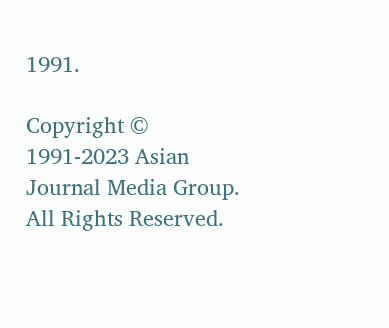1991.

Copyright © 1991-2023 Asian Journal Media Group.
All Rights Reserved.